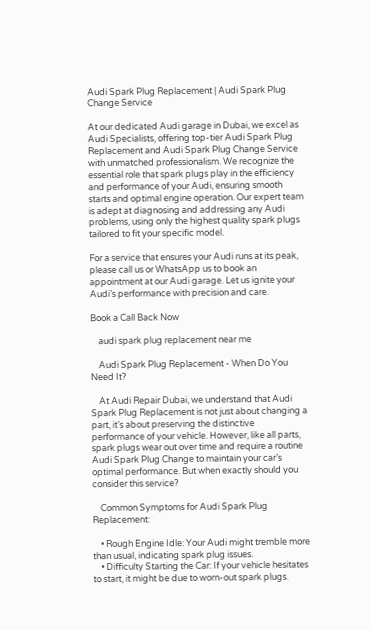Audi Spark Plug Replacement | Audi Spark Plug Change Service

At our dedicated Audi garage in Dubai, we excel as Audi Specialists, offering top-tier Audi Spark Plug Replacement and Audi Spark Plug Change Service with unmatched professionalism. We recognize the essential role that spark plugs play in the efficiency and performance of your Audi, ensuring smooth starts and optimal engine operation. Our expert team is adept at diagnosing and addressing any Audi problems, using only the highest quality spark plugs tailored to fit your specific model.

For a service that ensures your Audi runs at its peak, please call us or WhatsApp us to book an appointment at our Audi garage. Let us ignite your Audi’s performance with precision and care.

Book a Call Back Now

    audi spark plug replacement near me

    Audi Spark Plug Replacement - When Do You Need It?

    At Audi Repair Dubai, we understand that Audi Spark Plug Replacement is not just about changing a part, it’s about preserving the distinctive performance of your vehicle. However, like all parts, spark plugs wear out over time and require a routine Audi Spark Plug Change to maintain your car’s optimal performance. But when exactly should you consider this service?

    Common Symptoms for Audi Spark Plug Replacement:

    • Rough Engine Idle: Your Audi might tremble more than usual, indicating spark plug issues.
    • Difficulty Starting the Car: If your vehicle hesitates to start, it might be due to worn-out spark plugs.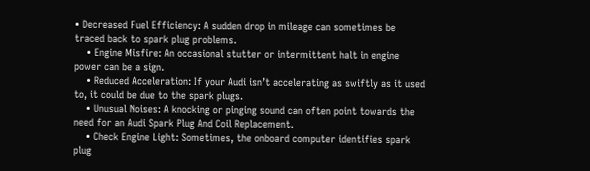• Decreased Fuel Efficiency: A sudden drop in mileage can sometimes be traced back to spark plug problems.
    • Engine Misfire: An occasional stutter or intermittent halt in engine power can be a sign.
    • Reduced Acceleration: If your Audi isn’t accelerating as swiftly as it used to, it could be due to the spark plugs.
    • Unusual Noises: A knocking or pinging sound can often point towards the need for an Audi Spark Plug And Coil Replacement.
    • Check Engine Light: Sometimes, the onboard computer identifies spark plug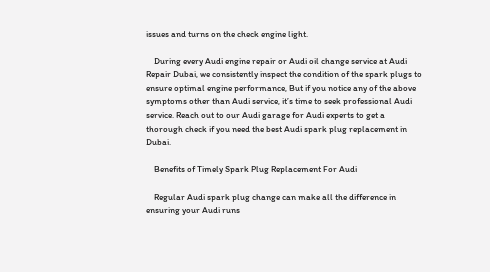issues and turns on the check engine light.

    During every Audi engine repair or Audi oil change service at Audi Repair Dubai, we consistently inspect the condition of the spark plugs to ensure optimal engine performance, But if you notice any of the above symptoms other than Audi service, it’s time to seek professional Audi service. Reach out to our Audi garage for Audi experts to get a thorough check if you need the best Audi spark plug replacement in Dubai.

    Benefits of Timely Spark Plug Replacement For Audi

    Regular Audi spark plug change can make all the difference in ensuring your Audi runs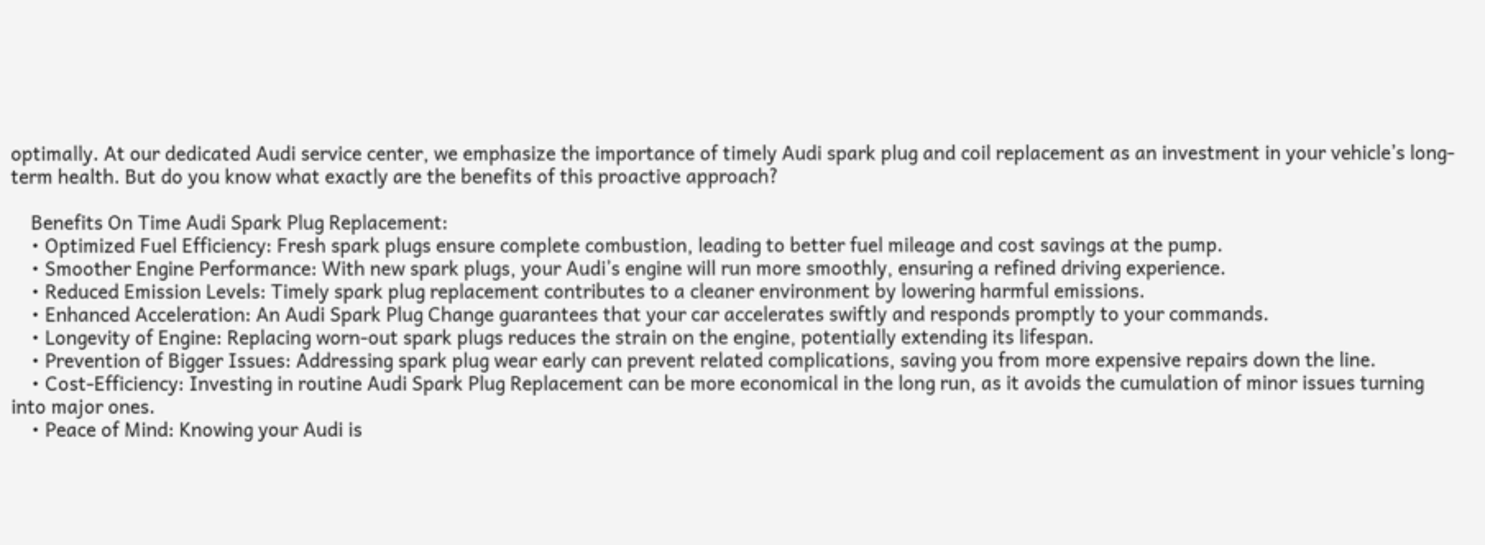optimally. At our dedicated Audi service center, we emphasize the importance of timely Audi spark plug and coil replacement as an investment in your vehicle’s long-term health. But do you know what exactly are the benefits of this proactive approach?

    Benefits On Time Audi Spark Plug Replacement:
    • Optimized Fuel Efficiency: Fresh spark plugs ensure complete combustion, leading to better fuel mileage and cost savings at the pump.
    • Smoother Engine Performance: With new spark plugs, your Audi’s engine will run more smoothly, ensuring a refined driving experience.
    • Reduced Emission Levels: Timely spark plug replacement contributes to a cleaner environment by lowering harmful emissions.
    • Enhanced Acceleration: An Audi Spark Plug Change guarantees that your car accelerates swiftly and responds promptly to your commands.
    • Longevity of Engine: Replacing worn-out spark plugs reduces the strain on the engine, potentially extending its lifespan.
    • Prevention of Bigger Issues: Addressing spark plug wear early can prevent related complications, saving you from more expensive repairs down the line.
    • Cost-Efficiency: Investing in routine Audi Spark Plug Replacement can be more economical in the long run, as it avoids the cumulation of minor issues turning into major ones.
    • Peace of Mind: Knowing your Audi is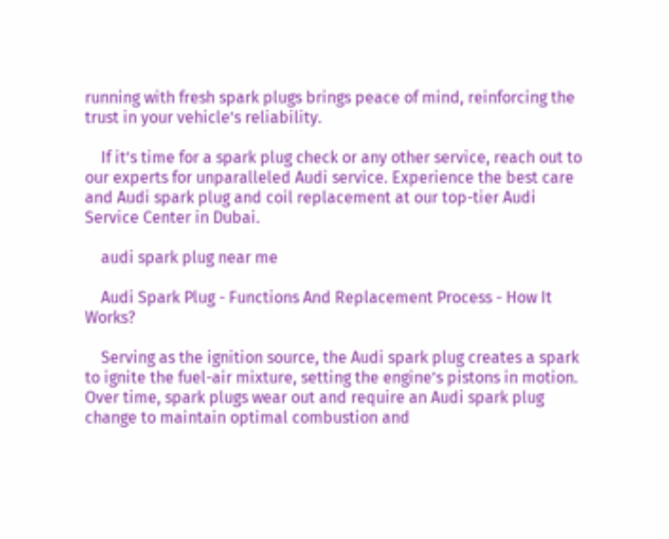running with fresh spark plugs brings peace of mind, reinforcing the trust in your vehicle’s reliability.

    If it’s time for a spark plug check or any other service, reach out to our experts for unparalleled Audi service. Experience the best care and Audi spark plug and coil replacement at our top-tier Audi Service Center in Dubai.

    audi spark plug near me

    Audi Spark Plug - Functions And Replacement Process - How It Works?

    Serving as the ignition source, the Audi spark plug creates a spark to ignite the fuel-air mixture, setting the engine’s pistons in motion. Over time, spark plugs wear out and require an Audi spark plug change to maintain optimal combustion and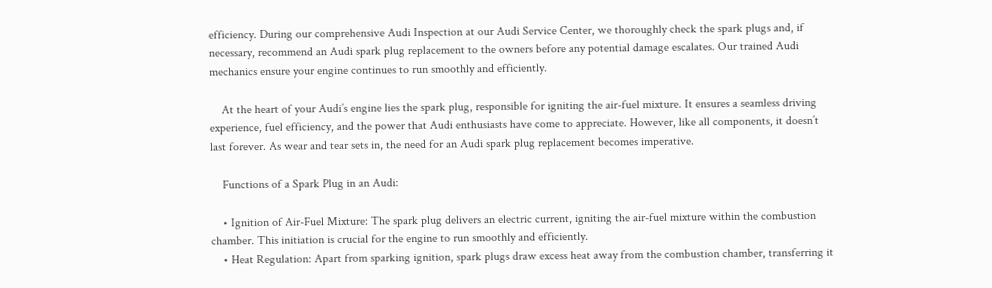efficiency. During our comprehensive Audi Inspection at our Audi Service Center, we thoroughly check the spark plugs and, if necessary, recommend an Audi spark plug replacement to the owners before any potential damage escalates. Our trained Audi mechanics ensure your engine continues to run smoothly and efficiently.

    At the heart of your Audi’s engine lies the spark plug, responsible for igniting the air-fuel mixture. It ensures a seamless driving experience, fuel efficiency, and the power that Audi enthusiasts have come to appreciate. However, like all components, it doesn’t last forever. As wear and tear sets in, the need for an Audi spark plug replacement becomes imperative.

    Functions of a Spark Plug in an Audi:

    • Ignition of Air-Fuel Mixture: The spark plug delivers an electric current, igniting the air-fuel mixture within the combustion chamber. This initiation is crucial for the engine to run smoothly and efficiently.
    • Heat Regulation: Apart from sparking ignition, spark plugs draw excess heat away from the combustion chamber, transferring it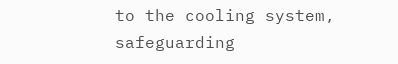to the cooling system, safeguarding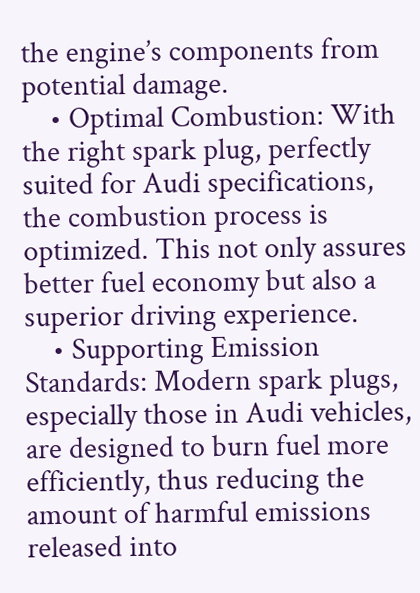the engine’s components from potential damage.
    • Optimal Combustion: With the right spark plug, perfectly suited for Audi specifications, the combustion process is optimized. This not only assures better fuel economy but also a superior driving experience.
    • Supporting Emission Standards: Modern spark plugs, especially those in Audi vehicles, are designed to burn fuel more efficiently, thus reducing the amount of harmful emissions released into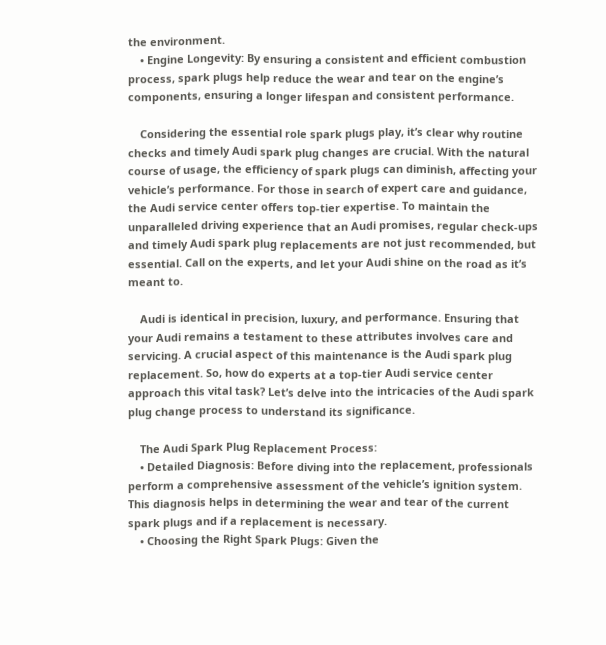the environment.
    • Engine Longevity: By ensuring a consistent and efficient combustion process, spark plugs help reduce the wear and tear on the engine’s components, ensuring a longer lifespan and consistent performance.

    Considering the essential role spark plugs play, it’s clear why routine checks and timely Audi spark plug changes are crucial. With the natural course of usage, the efficiency of spark plugs can diminish, affecting your vehicle’s performance. For those in search of expert care and guidance, the Audi service center offers top-tier expertise. To maintain the unparalleled driving experience that an Audi promises, regular check-ups and timely Audi spark plug replacements are not just recommended, but essential. Call on the experts, and let your Audi shine on the road as it’s meant to.

    Audi is identical in precision, luxury, and performance. Ensuring that your Audi remains a testament to these attributes involves care and servicing. A crucial aspect of this maintenance is the Audi spark plug replacement. So, how do experts at a top-tier Audi service center approach this vital task? Let’s delve into the intricacies of the Audi spark plug change process to understand its significance.

    The Audi Spark Plug Replacement Process:
    • Detailed Diagnosis: Before diving into the replacement, professionals perform a comprehensive assessment of the vehicle’s ignition system. This diagnosis helps in determining the wear and tear of the current spark plugs and if a replacement is necessary.
    • Choosing the Right Spark Plugs: Given the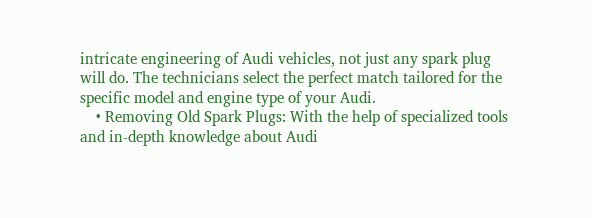intricate engineering of Audi vehicles, not just any spark plug will do. The technicians select the perfect match tailored for the specific model and engine type of your Audi.
    • Removing Old Spark Plugs: With the help of specialized tools and in-depth knowledge about Audi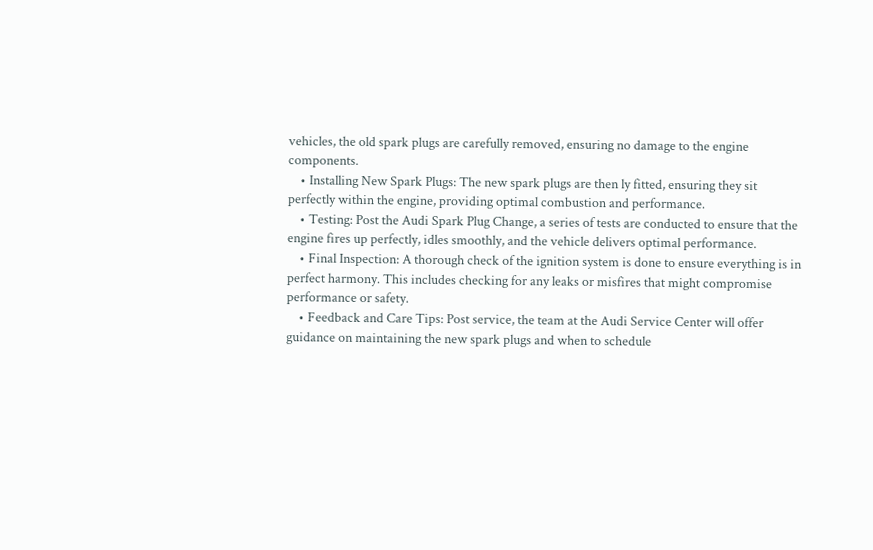vehicles, the old spark plugs are carefully removed, ensuring no damage to the engine components.
    • Installing New Spark Plugs: The new spark plugs are then ly fitted, ensuring they sit perfectly within the engine, providing optimal combustion and performance.
    • Testing: Post the Audi Spark Plug Change, a series of tests are conducted to ensure that the engine fires up perfectly, idles smoothly, and the vehicle delivers optimal performance.
    • Final Inspection: A thorough check of the ignition system is done to ensure everything is in perfect harmony. This includes checking for any leaks or misfires that might compromise performance or safety.
    • Feedback and Care Tips: Post service, the team at the Audi Service Center will offer guidance on maintaining the new spark plugs and when to schedule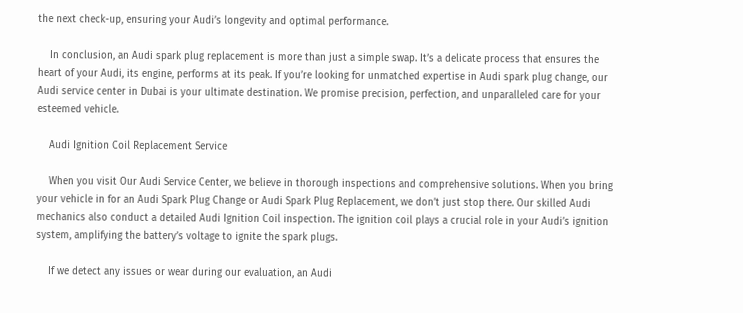the next check-up, ensuring your Audi’s longevity and optimal performance.

    In conclusion, an Audi spark plug replacement is more than just a simple swap. It’s a delicate process that ensures the heart of your Audi, its engine, performs at its peak. If you’re looking for unmatched expertise in Audi spark plug change, our Audi service center in Dubai is your ultimate destination. We promise precision, perfection, and unparalleled care for your esteemed vehicle.

    Audi Ignition Coil Replacement Service

    When you visit Our Audi Service Center, we believe in thorough inspections and comprehensive solutions. When you bring your vehicle in for an Audi Spark Plug Change or Audi Spark Plug Replacement, we don’t just stop there. Our skilled Audi mechanics also conduct a detailed Audi Ignition Coil inspection. The ignition coil plays a crucial role in your Audi’s ignition system, amplifying the battery’s voltage to ignite the spark plugs.

    If we detect any issues or wear during our evaluation, an Audi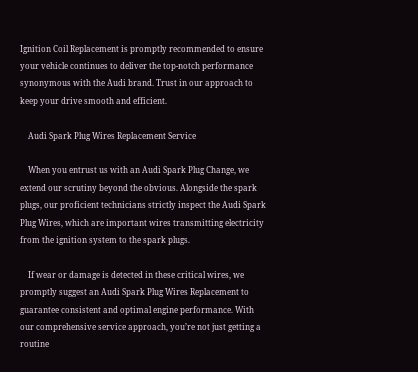Ignition Coil Replacement is promptly recommended to ensure your vehicle continues to deliver the top-notch performance synonymous with the Audi brand. Trust in our approach to keep your drive smooth and efficient.

    Audi Spark Plug Wires Replacement Service

    When you entrust us with an Audi Spark Plug Change, we extend our scrutiny beyond the obvious. Alongside the spark plugs, our proficient technicians strictly inspect the Audi Spark Plug Wires, which are important wires transmitting electricity from the ignition system to the spark plugs.

    If wear or damage is detected in these critical wires, we promptly suggest an Audi Spark Plug Wires Replacement to guarantee consistent and optimal engine performance. With our comprehensive service approach, you’re not just getting a routine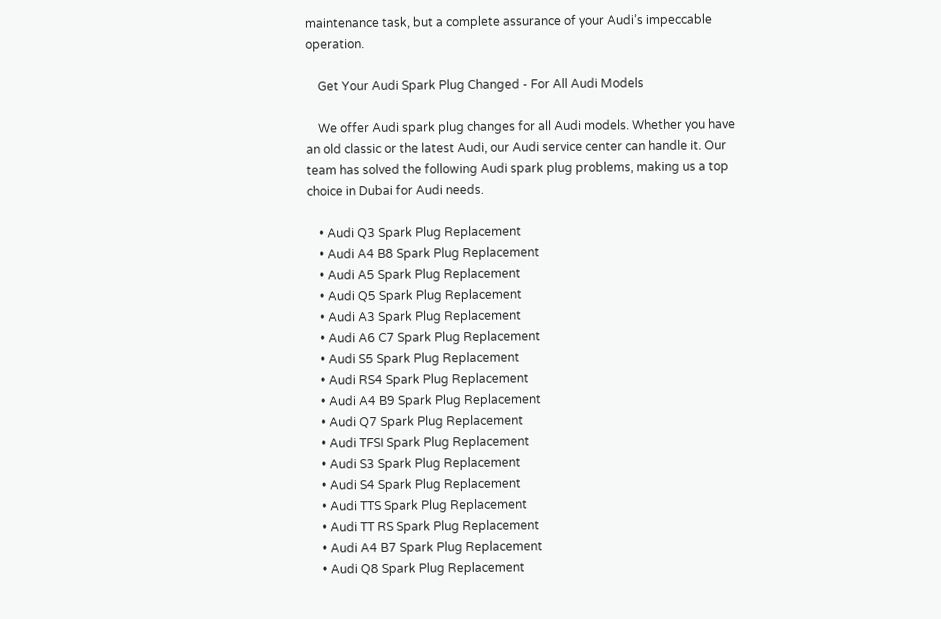maintenance task, but a complete assurance of your Audi’s impeccable operation.

    Get Your Audi Spark Plug Changed - For All Audi Models

    We offer Audi spark plug changes for all Audi models. Whether you have an old classic or the latest Audi, our Audi service center can handle it. Our team has solved the following Audi spark plug problems, making us a top choice in Dubai for Audi needs.

    • Audi Q3 Spark Plug Replacement
    • Audi A4 B8 Spark Plug Replacement
    • Audi A5 Spark Plug Replacement
    • Audi Q5 Spark Plug Replacement
    • Audi A3 Spark Plug Replacement
    • Audi A6 C7 Spark Plug Replacement
    • Audi S5 Spark Plug Replacement
    • Audi RS4 Spark Plug Replacement
    • Audi A4 B9 Spark Plug Replacement
    • Audi Q7 Spark Plug Replacement
    • Audi TFSI Spark Plug Replacement
    • Audi S3 Spark Plug Replacement
    • Audi S4 Spark Plug Replacement
    • Audi TTS Spark Plug Replacement
    • Audi TT RS Spark Plug Replacement
    • Audi A4 B7 Spark Plug Replacement
    • Audi Q8 Spark Plug Replacement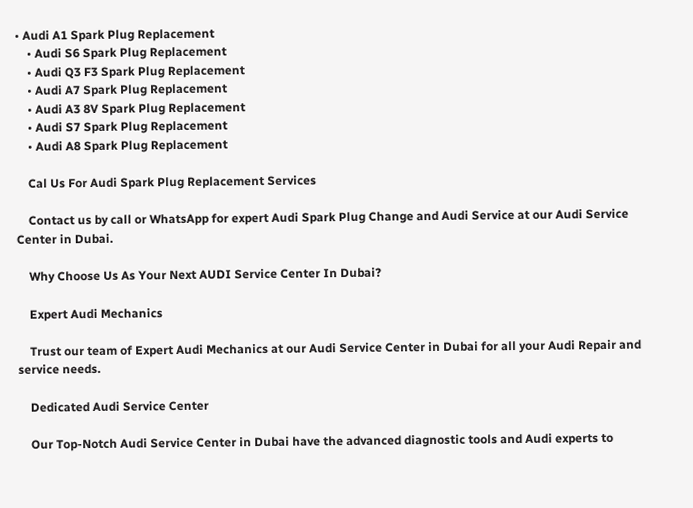• Audi A1 Spark Plug Replacement
    • Audi S6 Spark Plug Replacement
    • Audi Q3 F3 Spark Plug Replacement
    • Audi A7 Spark Plug Replacement
    • Audi A3 8V Spark Plug Replacement
    • Audi S7 Spark Plug Replacement
    • Audi A8 Spark Plug Replacement

    Cal Us For Audi Spark Plug Replacement Services

    Contact us by call or WhatsApp for expert Audi Spark Plug Change and Audi Service at our Audi Service Center in Dubai.

    Why Choose Us As Your Next AUDI Service Center In Dubai?

    Expert Audi Mechanics

    Trust our team of Expert Audi Mechanics at our Audi Service Center in Dubai for all your Audi Repair and service needs.

    Dedicated Audi Service Center

    Our Top-Notch Audi Service Center in Dubai have the advanced diagnostic tools and Audi experts to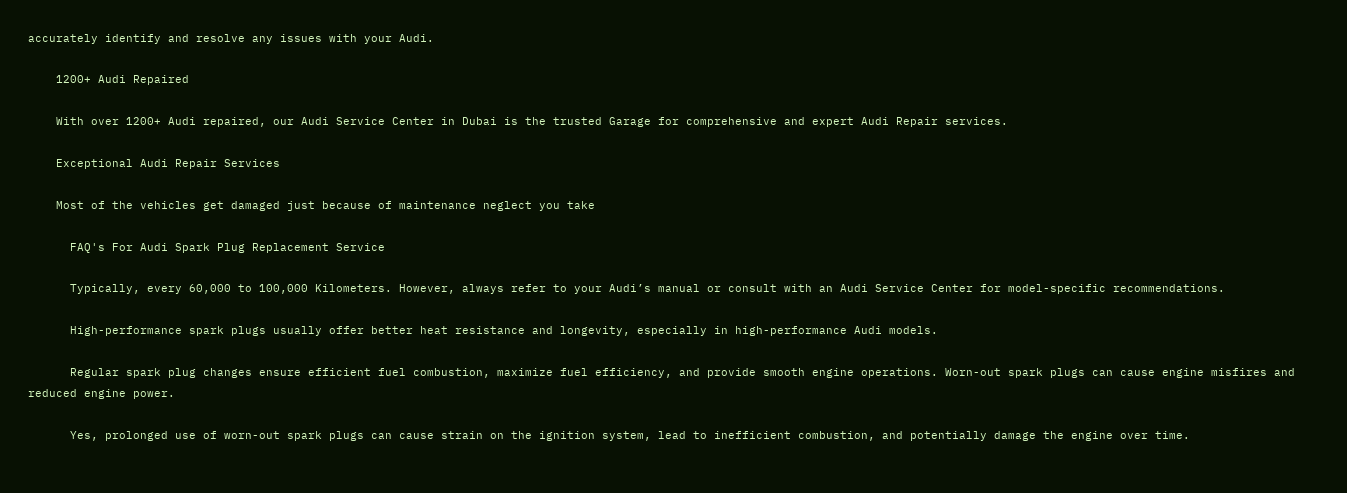accurately identify and resolve any issues with your Audi.

    1200+ Audi Repaired

    With over 1200+ Audi repaired, our Audi Service Center in Dubai is the trusted Garage for comprehensive and expert Audi Repair services.

    Exceptional Audi Repair Services

    Most of the vehicles get damaged just because of maintenance neglect you take

      FAQ's For Audi Spark Plug Replacement Service

      Typically, every 60,000 to 100,000 Kilometers. However, always refer to your Audi’s manual or consult with an Audi Service Center for model-specific recommendations.

      High-performance spark plugs usually offer better heat resistance and longevity, especially in high-performance Audi models.

      Regular spark plug changes ensure efficient fuel combustion, maximize fuel efficiency, and provide smooth engine operations. Worn-out spark plugs can cause engine misfires and reduced engine power.

      Yes, prolonged use of worn-out spark plugs can cause strain on the ignition system, lead to inefficient combustion, and potentially damage the engine over time.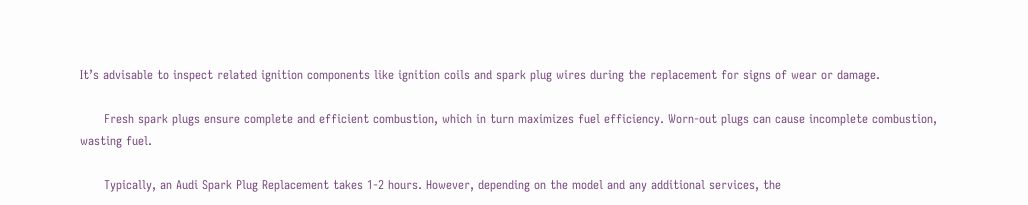It’s advisable to inspect related ignition components like ignition coils and spark plug wires during the replacement for signs of wear or damage.

      Fresh spark plugs ensure complete and efficient combustion, which in turn maximizes fuel efficiency. Worn-out plugs can cause incomplete combustion, wasting fuel.

      Typically, an Audi Spark Plug Replacement takes 1-2 hours. However, depending on the model and any additional services, the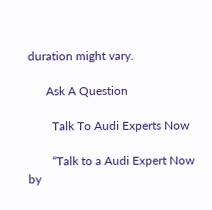duration might vary.

      Ask A Question

        Talk To Audi Experts Now

        “Talk to a Audi Expert Now by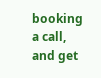booking a call, and get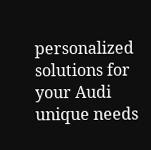personalized solutions for your Audi unique needs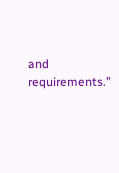and requirements.”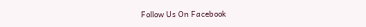Follow Us On Facebook